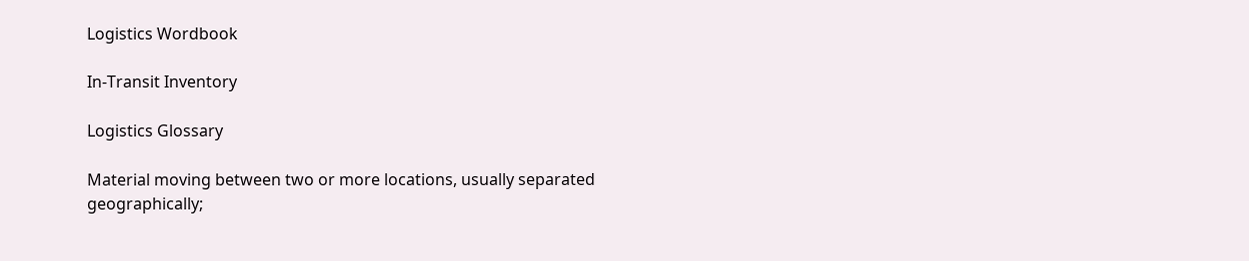Logistics Wordbook

In-Transit Inventory

Logistics Glossary

Material moving between two or more locations, usually separated geographically;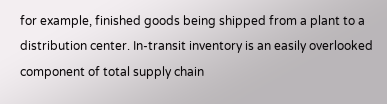for example, finished goods being shipped from a plant to a distribution center. In-transit inventory is an easily overlooked component of total supply chain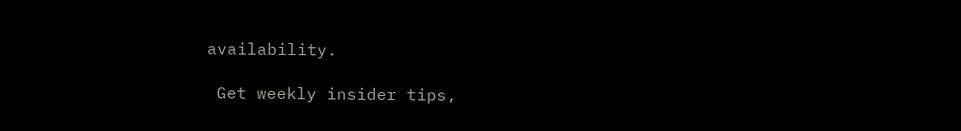availability.

 Get weekly insider tips,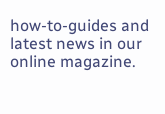how-to-guides and latest news in our online magazine.